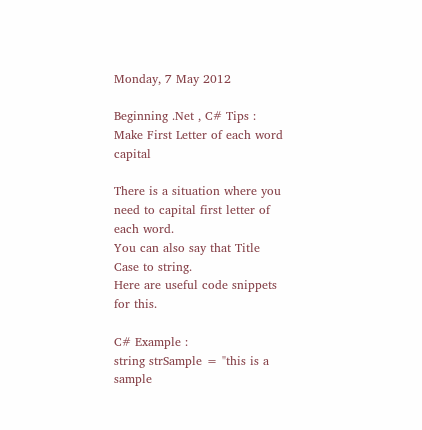Monday, 7 May 2012

Beginning .Net , C# Tips : Make First Letter of each word capital

There is a situation where you need to capital first letter of each word.
You can also say that Title Case to string.
Here are useful code snippets for this.

C# Example :
string strSample = "this is a sample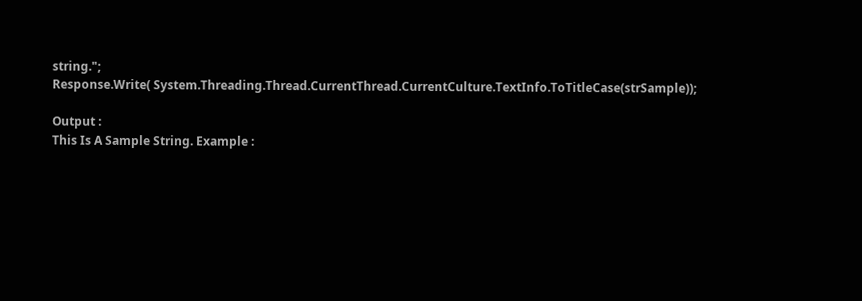string.";
Response.Write( System.Threading.Thread.CurrentThread.CurrentCulture.TextInfo.ToTitleCase(strSample));

Output :
This Is A Sample String. Example :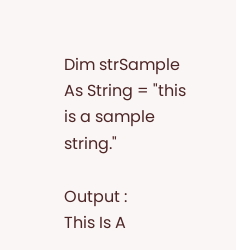Dim strSample As String = "this is a sample string."

Output :
This Is A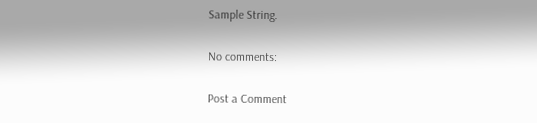Sample String.

No comments:

Post a Comment